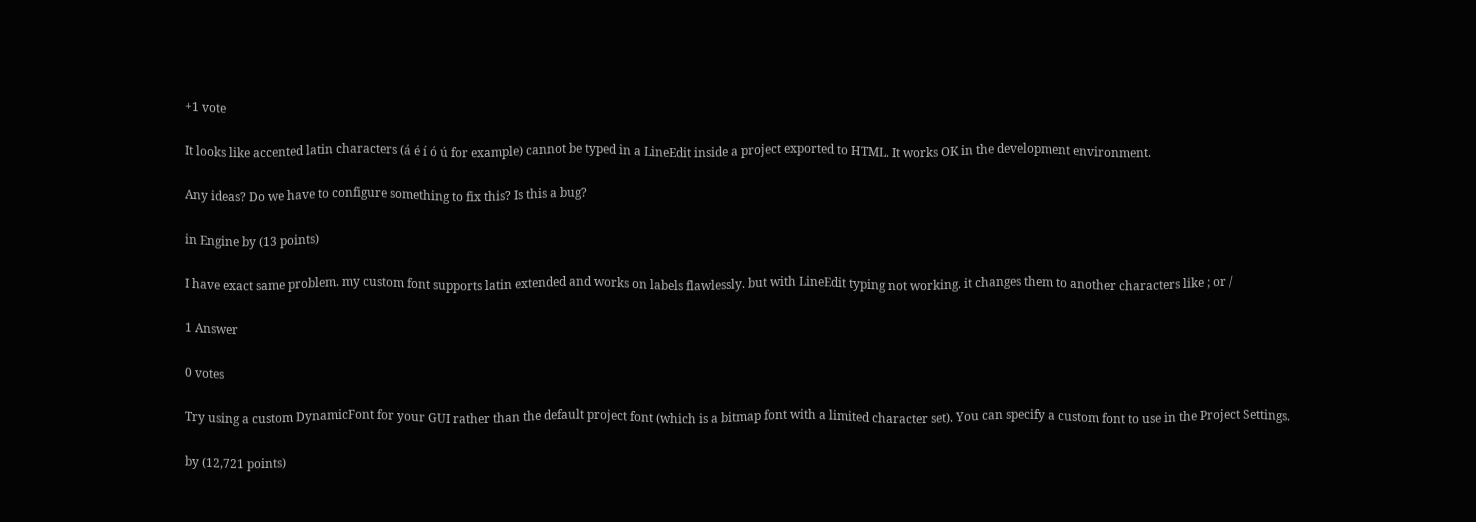+1 vote

It looks like accented latin characters (á é í ó ú for example) cannot be typed in a LineEdit inside a project exported to HTML. It works OK in the development environment.

Any ideas? Do we have to configure something to fix this? Is this a bug?

in Engine by (13 points)

I have exact same problem. my custom font supports latin extended and works on labels flawlessly. but with LineEdit typing not working. it changes them to another characters like ; or /

1 Answer

0 votes

Try using a custom DynamicFont for your GUI rather than the default project font (which is a bitmap font with a limited character set). You can specify a custom font to use in the Project Settings.

by (12,721 points)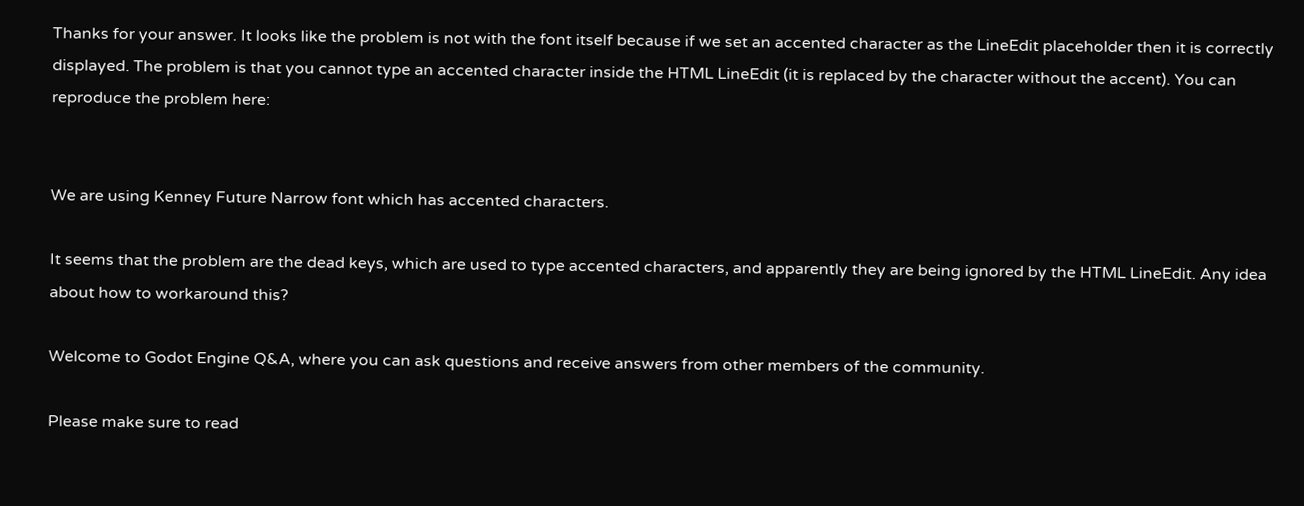Thanks for your answer. It looks like the problem is not with the font itself because if we set an accented character as the LineEdit placeholder then it is correctly displayed. The problem is that you cannot type an accented character inside the HTML LineEdit (it is replaced by the character without the accent). You can reproduce the problem here:


We are using Kenney Future Narrow font which has accented characters.

It seems that the problem are the dead keys, which are used to type accented characters, and apparently they are being ignored by the HTML LineEdit. Any idea about how to workaround this?

Welcome to Godot Engine Q&A, where you can ask questions and receive answers from other members of the community.

Please make sure to read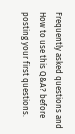Frequently asked questions and How to use this Q&A? before posting your first questions.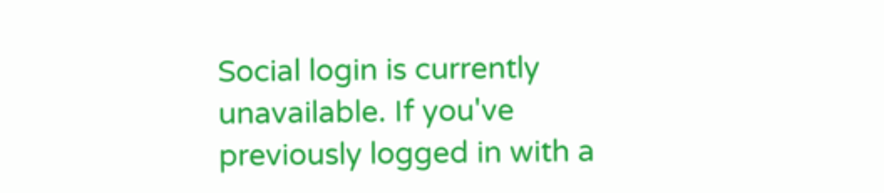Social login is currently unavailable. If you've previously logged in with a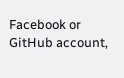Facebook or GitHub account,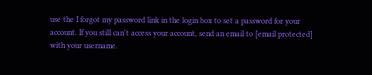use the I forgot my password link in the login box to set a password for your account. If you still can't access your account, send an email to [email protected] with your username.